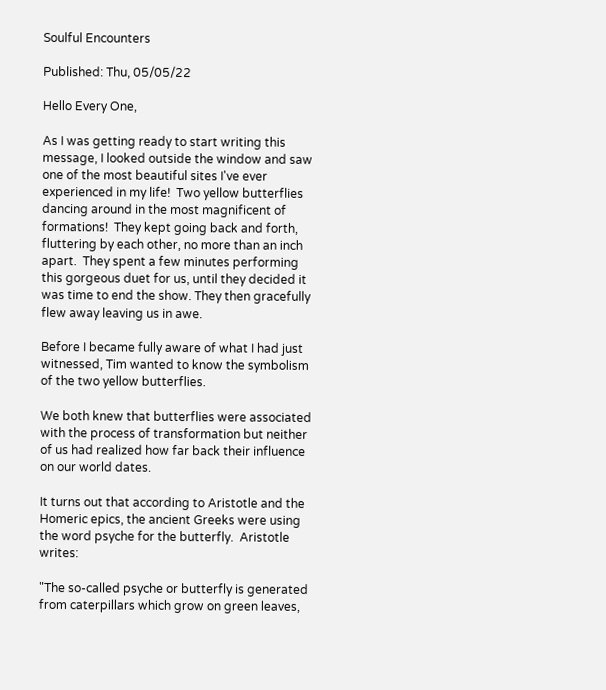Soulful Encounters

Published: Thu, 05/05/22

Hello Every One,

As I was getting ready to start writing this message, I looked outside the window and saw one of the most beautiful sites I've ever experienced in my life!  Two yellow butterflies dancing around in the most magnificent of formations!  They kept going back and forth, fluttering by each other, no more than an inch apart.  They spent a few minutes performing this gorgeous duet for us, until they decided it was time to end the show. They then gracefully flew away leaving us in awe.

Before I became fully aware of what I had just witnessed, Tim wanted to know the symbolism of the two yellow butterflies.

We both knew that butterflies were associated with the process of transformation but neither of us had realized how far back their influence on our world dates.

It turns out that according to Aristotle and the Homeric epics, the ancient Greeks were using the word psyche for the butterfly.  Aristotle writes:

"The so-called psyche or butterfly is generated from caterpillars which grow on green leaves,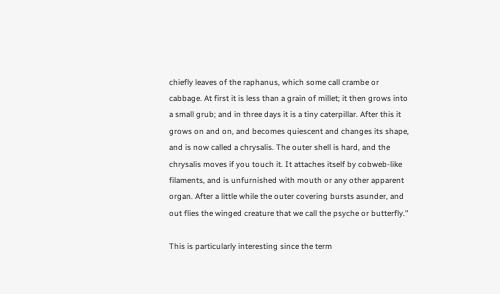chiefly leaves of the raphanus, which some call crambe or cabbage. At first it is less than a grain of millet; it then grows into a small grub; and in three days it is a tiny caterpillar. After this it grows on and on, and becomes quiescent and changes its shape, and is now called a chrysalis. The outer shell is hard, and the chrysalis moves if you touch it. It attaches itself by cobweb-like filaments, and is unfurnished with mouth or any other apparent organ. After a little while the outer covering bursts asunder, and out flies the winged creature that we call the psyche or butterfly."

This is particularly interesting since the term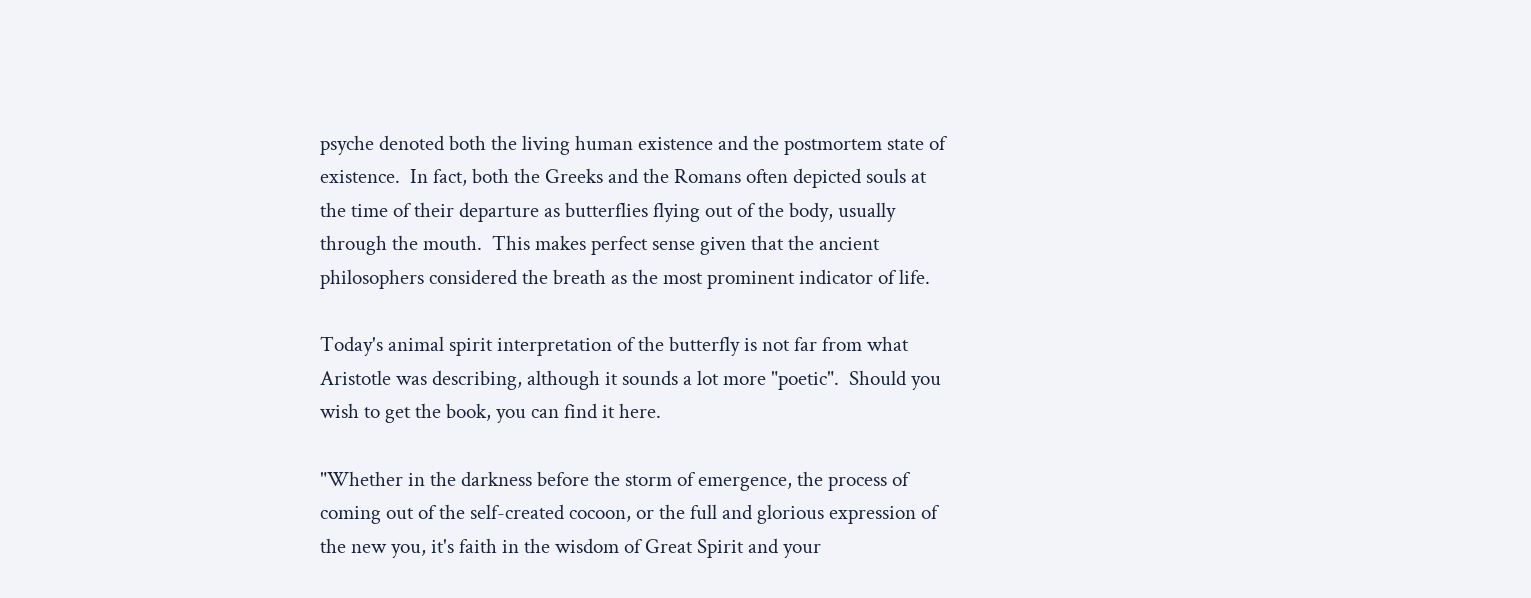psyche denoted both the living human existence and the postmortem state of existence.  In fact, both the Greeks and the Romans often depicted souls at the time of their departure as butterflies flying out of the body, usually through the mouth.  This makes perfect sense given that the ancient philosophers considered the breath as the most prominent indicator of life.

Today's animal spirit interpretation of the butterfly is not far from what Aristotle was describing, although it sounds a lot more "poetic".  Should you wish to get the book, you can find it here.

"Whether in the darkness before the storm of emergence, the process of coming out of the self-created cocoon, or the full and glorious expression of the new you, it's faith in the wisdom of Great Spirit and your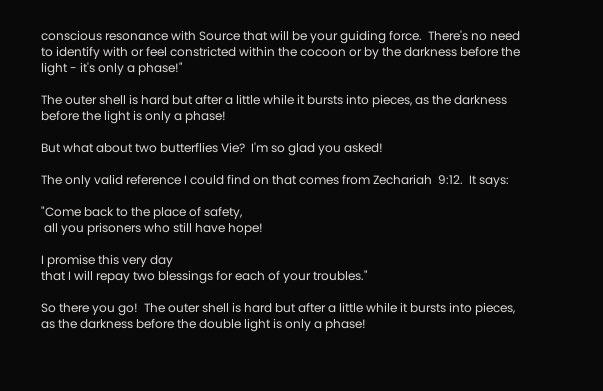conscious resonance with Source that will be your guiding force.  There's no need to identify with or feel constricted within the cocoon or by the darkness before the light - it's only a phase!"

The outer shell is hard but after a little while it bursts into pieces, as the darkness before the light is only a phase!

But what about two butterflies Vie?  I'm so glad you asked!

The only valid reference I could find on that comes from Zechariah  9:12.  It says:

"Come back to the place of safety,
 all you prisoners who still have hope!

I promise this very day
that I will repay two blessings for each of your troubles."

So there you go!  The outer shell is hard but after a little while it bursts into pieces, as the darkness before the double light is only a phase!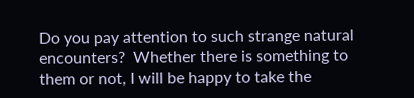Do you pay attention to such strange natural encounters?  Whether there is something to them or not, I will be happy to take the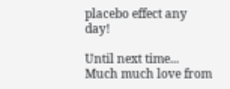placebo effect any day!

Until next time...   Much much love from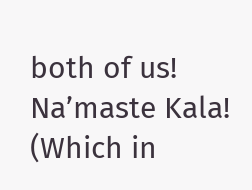both of us!
Na’maste Kala! (Which in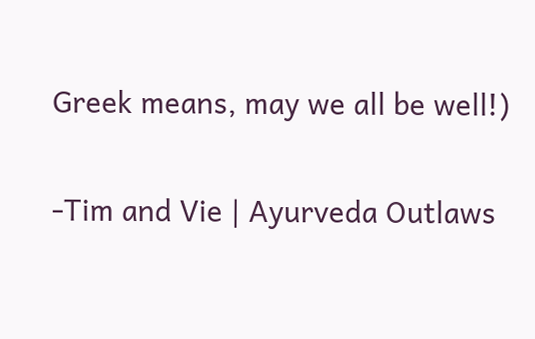Greek means, may we all be well!)

-Tim and Vie | Ayurveda Outlaws